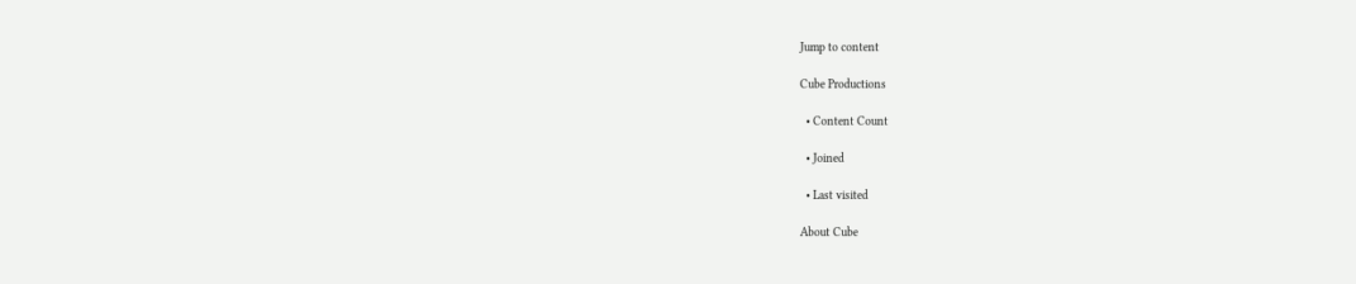Jump to content

Cube Productions

  • Content Count

  • Joined

  • Last visited

About Cube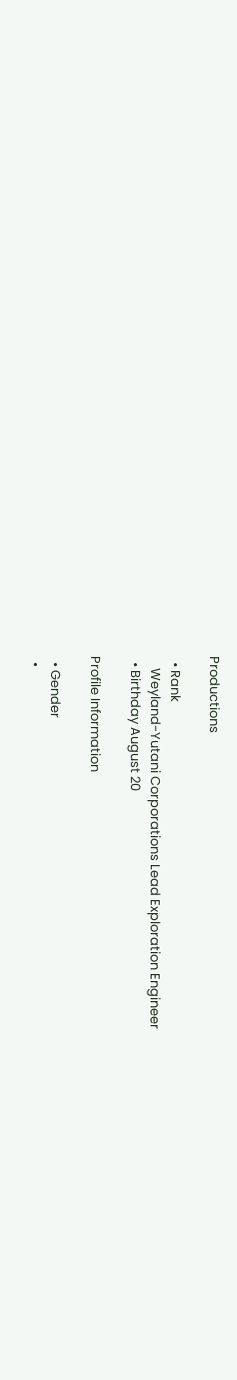Productions

  • Rank
    Weyland-Yutani Corporations Lead Exploration Engineer
  • Birthday August 20

Profile Information

  • Gender
  •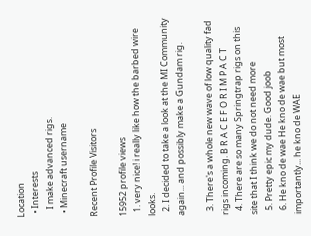Location
  • Interests
    I make advanced rigs.
  • Minecraft username

Recent Profile Visitors

15952 profile views
  1. very nice! i really like how the barbed wire looks.
  2. I decided to take a look at the MI Community again... and possibly make a Gundam rig.

  3. There's a whole new wave of low quality fad rigs incoming. B R A C E F O R I M P A C T
  4. There are so many Springtrap rigs on this site that I think we do not need more
  5. Pretty epic my dude. Good joob
  6. He kno de wae He kno de wae but most importantly... he kno de WAE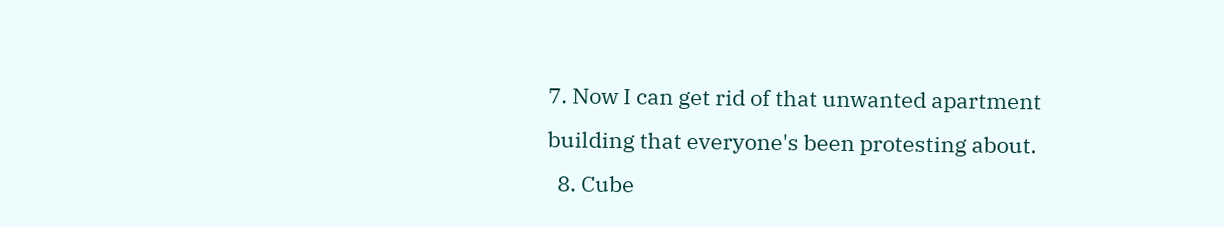7. Now I can get rid of that unwanted apartment building that everyone's been protesting about.
  8. Cube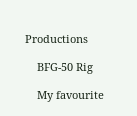Productions

    BFG-50 Rig

    My favourite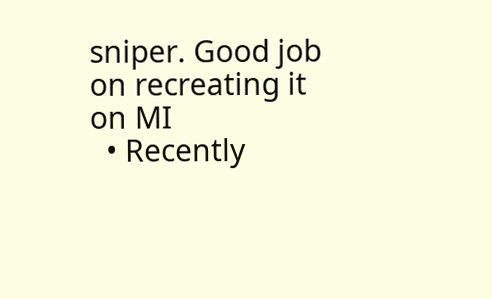sniper. Good job on recreating it on MI
  • Recently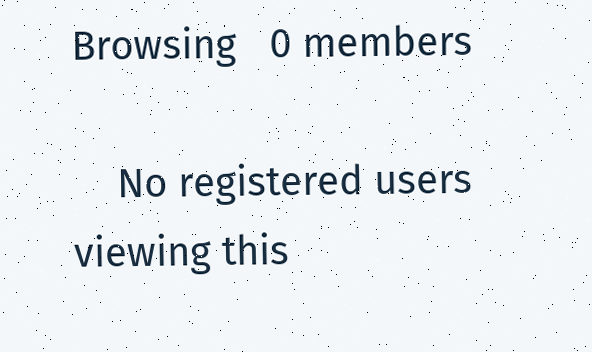Browsing   0 members

    No registered users viewing this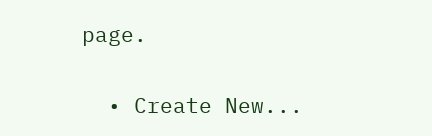page.

  • Create New...